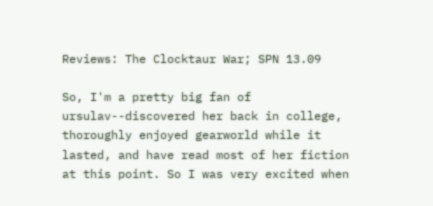Reviews: The Clocktaur War; SPN 13.09

So, I'm a pretty big fan of ursulav--discovered her back in college, thoroughly enjoyed gearworld while it lasted, and have read most of her fiction at this point. So I was very excited when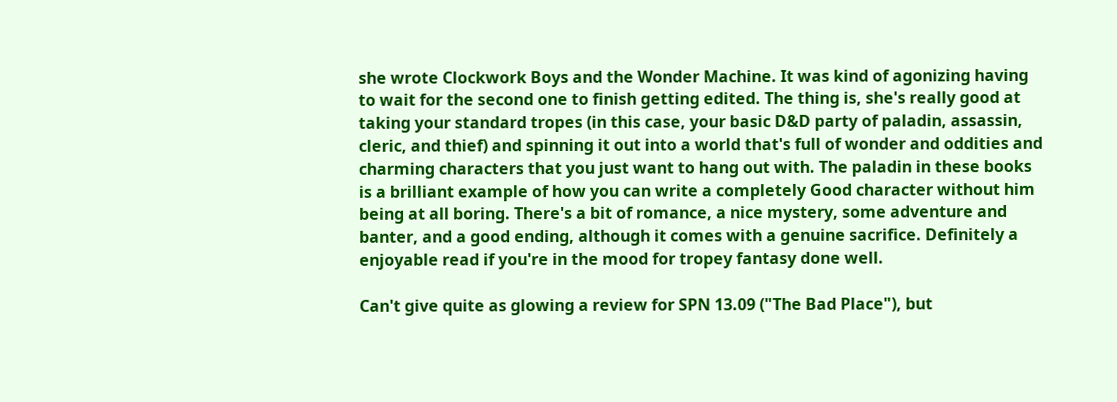she wrote Clockwork Boys and the Wonder Machine. It was kind of agonizing having to wait for the second one to finish getting edited. The thing is, she's really good at taking your standard tropes (in this case, your basic D&D party of paladin, assassin, cleric, and thief) and spinning it out into a world that's full of wonder and oddities and charming characters that you just want to hang out with. The paladin in these books is a brilliant example of how you can write a completely Good character without him being at all boring. There's a bit of romance, a nice mystery, some adventure and banter, and a good ending, although it comes with a genuine sacrifice. Definitely a enjoyable read if you're in the mood for tropey fantasy done well.

Can't give quite as glowing a review for SPN 13.09 ("The Bad Place"), but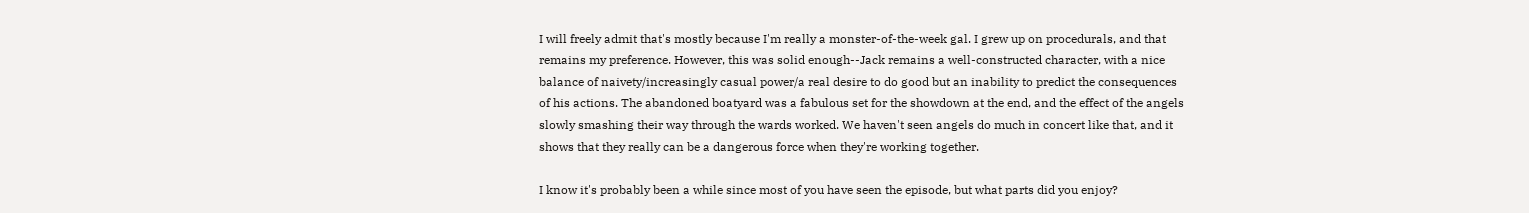I will freely admit that's mostly because I'm really a monster-of-the-week gal. I grew up on procedurals, and that remains my preference. However, this was solid enough--Jack remains a well-constructed character, with a nice balance of naivety/increasingly casual power/a real desire to do good but an inability to predict the consequences of his actions. The abandoned boatyard was a fabulous set for the showdown at the end, and the effect of the angels slowly smashing their way through the wards worked. We haven't seen angels do much in concert like that, and it shows that they really can be a dangerous force when they're working together.

I know it's probably been a while since most of you have seen the episode, but what parts did you enjoy?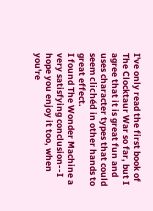I've only read the first book of The Clocktaur War so far, but I agree that it is great fun and uses character types that could seem clichéd in other hands to great effect.
I found The Wonder Machine a very satisfying conclusion--I hope you enjoy it too, when you're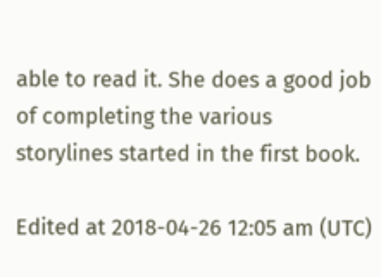able to read it. She does a good job of completing the various storylines started in the first book.

Edited at 2018-04-26 12:05 am (UTC)